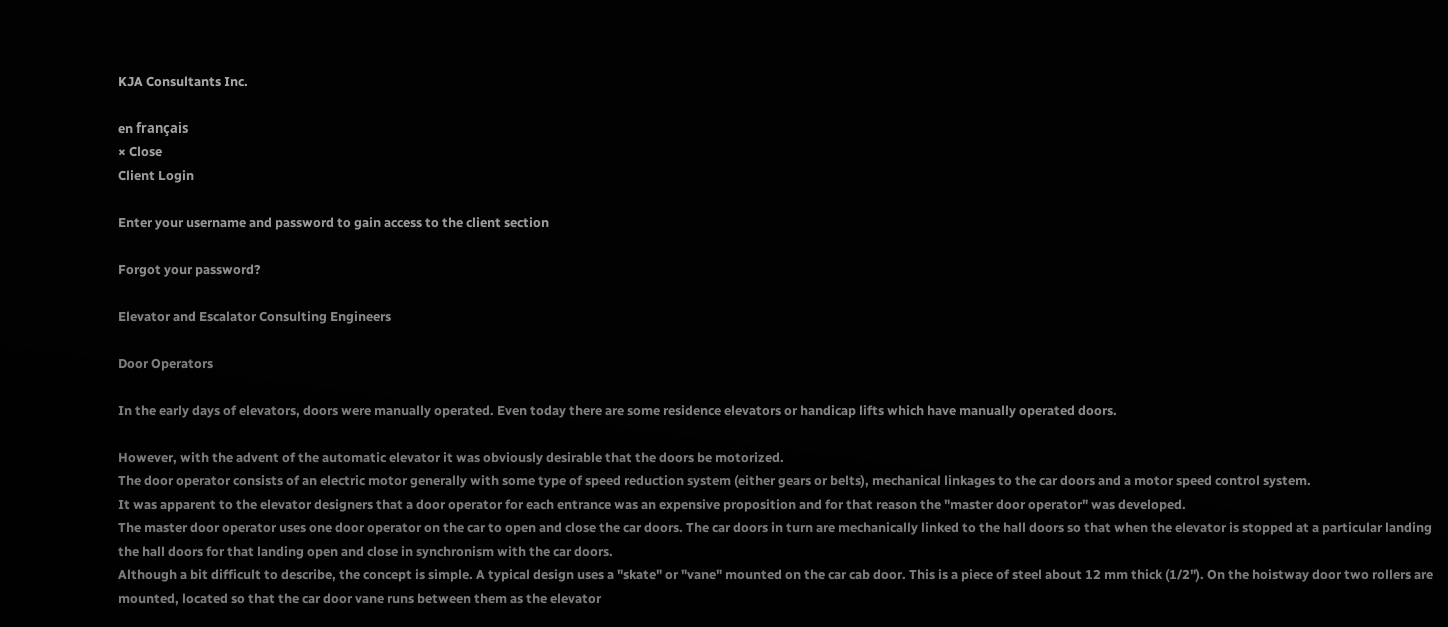KJA Consultants Inc.

en français
× Close
Client Login

Enter your username and password to gain access to the client section

Forgot your password?

Elevator and Escalator Consulting Engineers

Door Operators

In the early days of elevators, doors were manually operated. Even today there are some residence elevators or handicap lifts which have manually operated doors.

However, with the advent of the automatic elevator it was obviously desirable that the doors be motorized.
The door operator consists of an electric motor generally with some type of speed reduction system (either gears or belts), mechanical linkages to the car doors and a motor speed control system.
It was apparent to the elevator designers that a door operator for each entrance was an expensive proposition and for that reason the "master door operator" was developed.
The master door operator uses one door operator on the car to open and close the car doors. The car doors in turn are mechanically linked to the hall doors so that when the elevator is stopped at a particular landing the hall doors for that landing open and close in synchronism with the car doors.
Although a bit difficult to describe, the concept is simple. A typical design uses a "skate" or "vane" mounted on the car cab door. This is a piece of steel about 12 mm thick (1/2"). On the hoistway door two rollers are mounted, located so that the car door vane runs between them as the elevator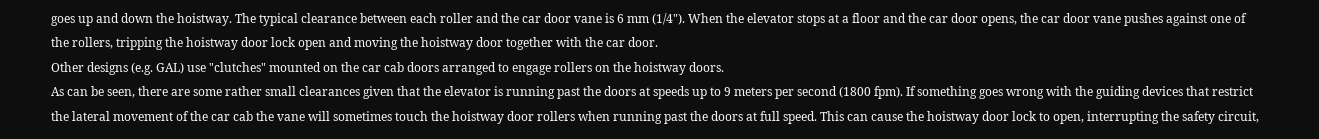goes up and down the hoistway. The typical clearance between each roller and the car door vane is 6 mm (1/4"). When the elevator stops at a floor and the car door opens, the car door vane pushes against one of the rollers, tripping the hoistway door lock open and moving the hoistway door together with the car door.
Other designs (e.g. GAL) use "clutches" mounted on the car cab doors arranged to engage rollers on the hoistway doors.
As can be seen, there are some rather small clearances given that the elevator is running past the doors at speeds up to 9 meters per second (1800 fpm). If something goes wrong with the guiding devices that restrict the lateral movement of the car cab the vane will sometimes touch the hoistway door rollers when running past the doors at full speed. This can cause the hoistway door lock to open, interrupting the safety circuit,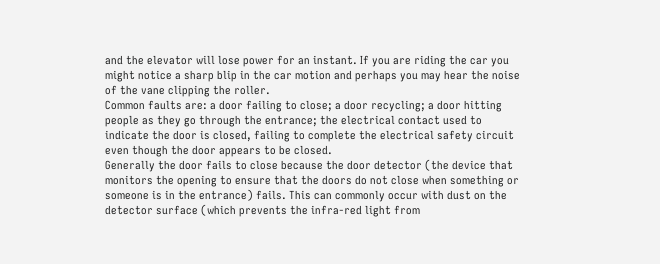and the elevator will lose power for an instant. If you are riding the car you might notice a sharp blip in the car motion and perhaps you may hear the noise of the vane clipping the roller.
Common faults are: a door failing to close; a door recycling; a door hitting people as they go through the entrance; the electrical contact used to indicate the door is closed, failing to complete the electrical safety circuit even though the door appears to be closed.
Generally the door fails to close because the door detector (the device that monitors the opening to ensure that the doors do not close when something or someone is in the entrance) fails. This can commonly occur with dust on the detector surface (which prevents the infra-red light from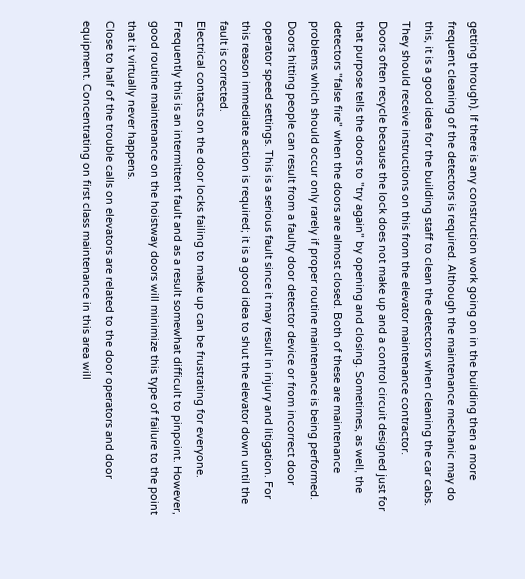getting through). If there is any construction work going on in the building then a more frequent cleaning of the detectors is required. Although the maintenance mechanic may do this, it is a good idea for the building staff to clean the detectors when cleaning the car cabs. They should receive instructions on this from the elevator maintenance contractor.
Doors often recycle because the lock does not make up and a control circuit designed just for that purpose tells the doors to "try again" by opening and closing. Sometimes, as well, the detectors "false fire" when the doors are almost closed. Both of these are maintenance problems which should occur only rarely if proper routine maintenance is being performed. Doors hitting people can result from a faulty door detector device or from incorrect door operator speed settings. This is a serious fault since it may result in injury and litigation. For this reason immediate action is required; it is a good idea to shut the elevator down until the fault is corrected.
Electrical contacts on the door locks failing to make up can be frustrating for everyone. Frequently this is an intermittent fault and as a result somewhat difficult to pinpoint. However, good routine maintenance on the hoistway doors will minimize this type of failure to the point that it virtually never happens.
Close to half of the trouble calls on elevators are related to the door operators and door equipment. Concentrating on first class maintenance in this area will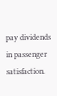pay dividends in passenger satisfaction.